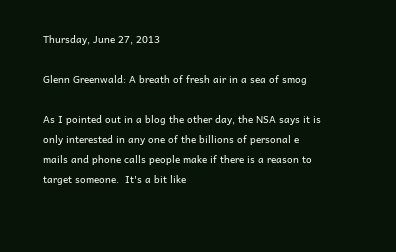Thursday, June 27, 2013

Glenn Greenwald: A breath of fresh air in a sea of smog

As I pointed out in a blog the other day, the NSA says it is only interested in any one of the billions of personal e mails and phone calls people make if there is a reason to target someone.  It's a bit like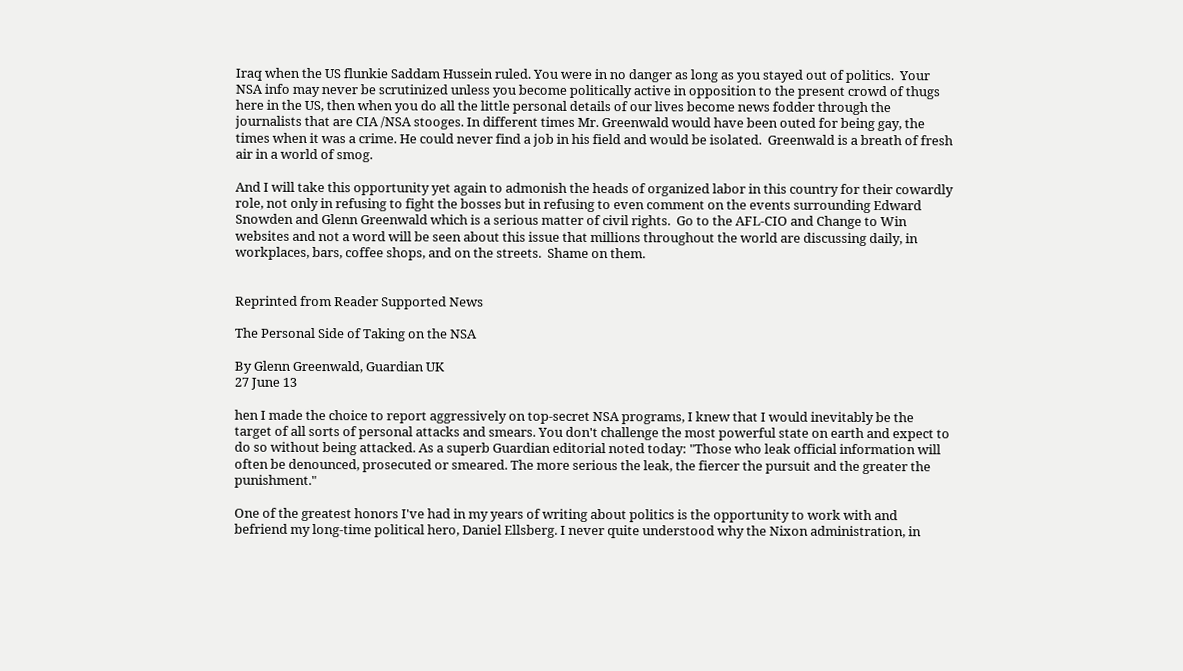Iraq when the US flunkie Saddam Hussein ruled. You were in no danger as long as you stayed out of politics.  Your NSA info may never be scrutinized unless you become politically active in opposition to the present crowd of thugs here in the US, then when you do all the little personal details of our lives become news fodder through the journalists that are CIA /NSA stooges. In different times Mr. Greenwald would have been outed for being gay, the times when it was a crime. He could never find a job in his field and would be isolated.  Greenwald is a breath of fresh air in a world of smog.

And I will take this opportunity yet again to admonish the heads of organized labor in this country for their cowardly role, not only in refusing to fight the bosses but in refusing to even comment on the events surrounding Edward Snowden and Glenn Greenwald which is a serious matter of civil rights.  Go to the AFL-CIO and Change to Win websites and not a word will be seen about this issue that millions throughout the world are discussing daily, in workplaces, bars, coffee shops, and on the streets.  Shame on them.


Reprinted from Reader Supported News

The Personal Side of Taking on the NSA

By Glenn Greenwald, Guardian UK
27 June 13

hen I made the choice to report aggressively on top-secret NSA programs, I knew that I would inevitably be the target of all sorts of personal attacks and smears. You don't challenge the most powerful state on earth and expect to do so without being attacked. As a superb Guardian editorial noted today: "Those who leak official information will often be denounced, prosecuted or smeared. The more serious the leak, the fiercer the pursuit and the greater the punishment."

One of the greatest honors I've had in my years of writing about politics is the opportunity to work with and befriend my long-time political hero, Daniel Ellsberg. I never quite understood why the Nixon administration, in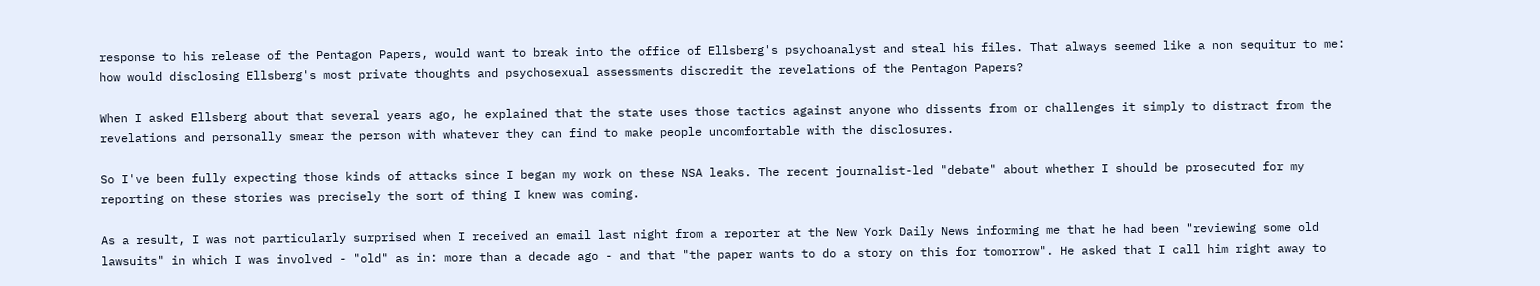response to his release of the Pentagon Papers, would want to break into the office of Ellsberg's psychoanalyst and steal his files. That always seemed like a non sequitur to me: how would disclosing Ellsberg's most private thoughts and psychosexual assessments discredit the revelations of the Pentagon Papers?

When I asked Ellsberg about that several years ago, he explained that the state uses those tactics against anyone who dissents from or challenges it simply to distract from the revelations and personally smear the person with whatever they can find to make people uncomfortable with the disclosures.

So I've been fully expecting those kinds of attacks since I began my work on these NSA leaks. The recent journalist-led "debate" about whether I should be prosecuted for my reporting on these stories was precisely the sort of thing I knew was coming.

As a result, I was not particularly surprised when I received an email last night from a reporter at the New York Daily News informing me that he had been "reviewing some old lawsuits" in which I was involved - "old" as in: more than a decade ago - and that "the paper wants to do a story on this for tomorrow". He asked that I call him right away to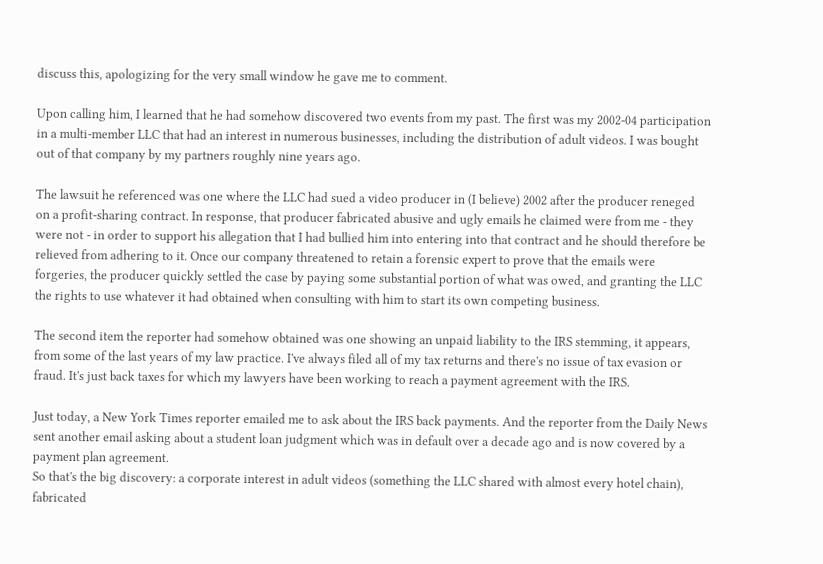discuss this, apologizing for the very small window he gave me to comment.

Upon calling him, I learned that he had somehow discovered two events from my past. The first was my 2002-04 participation in a multi-member LLC that had an interest in numerous businesses, including the distribution of adult videos. I was bought out of that company by my partners roughly nine years ago.

The lawsuit he referenced was one where the LLC had sued a video producer in (I believe) 2002 after the producer reneged on a profit-sharing contract. In response, that producer fabricated abusive and ugly emails he claimed were from me - they were not - in order to support his allegation that I had bullied him into entering into that contract and he should therefore be relieved from adhering to it. Once our company threatened to retain a forensic expert to prove that the emails were forgeries, the producer quickly settled the case by paying some substantial portion of what was owed, and granting the LLC the rights to use whatever it had obtained when consulting with him to start its own competing business.

The second item the reporter had somehow obtained was one showing an unpaid liability to the IRS stemming, it appears, from some of the last years of my law practice. I've always filed all of my tax returns and there's no issue of tax evasion or fraud. It's just back taxes for which my lawyers have been working to reach a payment agreement with the IRS.

Just today, a New York Times reporter emailed me to ask about the IRS back payments. And the reporter from the Daily News sent another email asking about a student loan judgment which was in default over a decade ago and is now covered by a payment plan agreement.
So that's the big discovery: a corporate interest in adult videos (something the LLC shared with almost every hotel chain), fabricated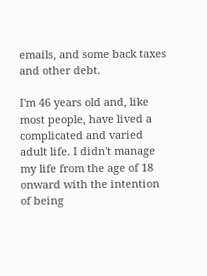emails, and some back taxes and other debt.

I'm 46 years old and, like most people, have lived a complicated and varied adult life. I didn't manage my life from the age of 18 onward with the intention of being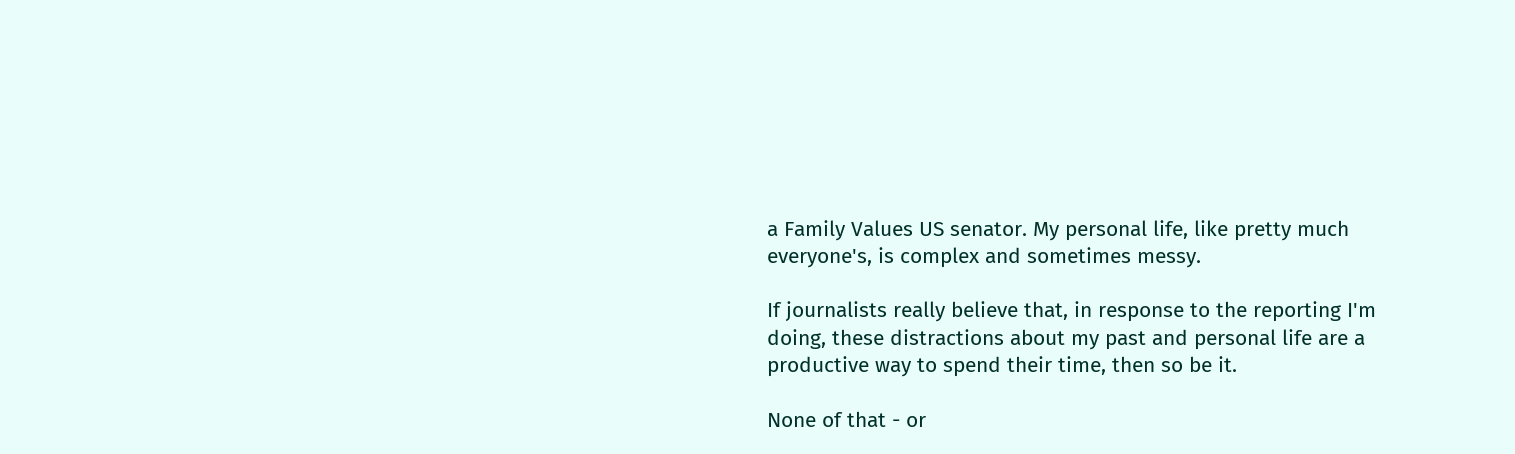a Family Values US senator. My personal life, like pretty much everyone's, is complex and sometimes messy.

If journalists really believe that, in response to the reporting I'm doing, these distractions about my past and personal life are a productive way to spend their time, then so be it.

None of that - or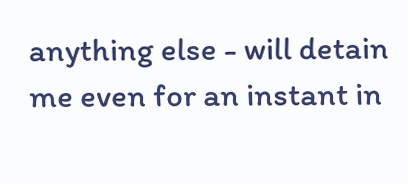anything else - will detain me even for an instant in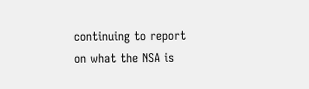continuing to report on what the NSA is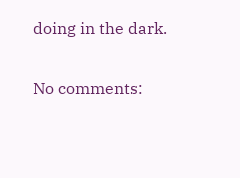doing in the dark.

No comments: